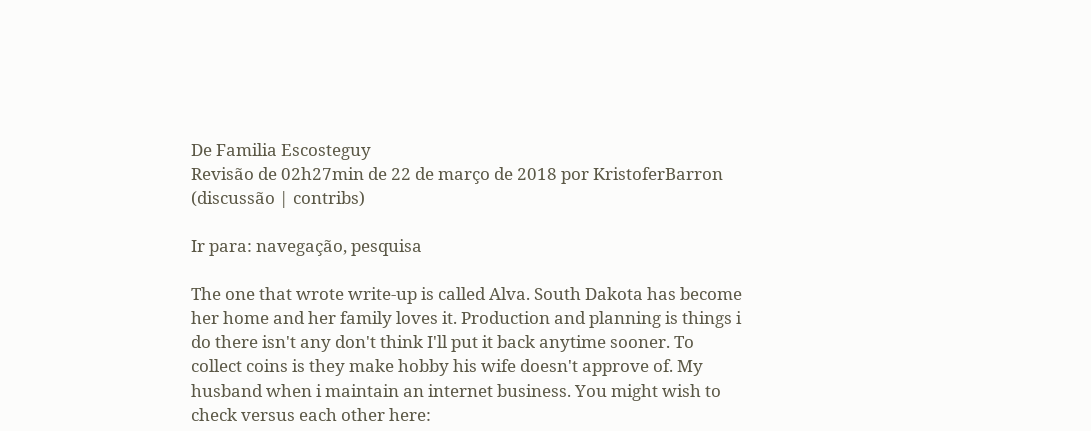De Familia Escosteguy
Revisão de 02h27min de 22 de março de 2018 por KristoferBarron (discussão | contribs)

Ir para: navegação, pesquisa

The one that wrote write-up is called Alva. South Dakota has become her home and her family loves it. Production and planning is things i do there isn't any don't think I'll put it back anytime sooner. To collect coins is they make hobby his wife doesn't approve of. My husband when i maintain an internet business. You might wish to check versus each other here: